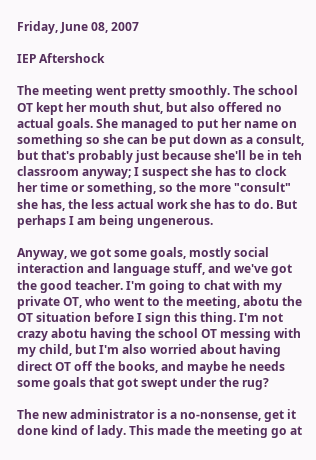Friday, June 08, 2007

IEP Aftershock

The meeting went pretty smoothly. The school OT kept her mouth shut, but also offered no actual goals. She managed to put her name on something so she can be put down as a consult, but that's probably just because she'll be in teh classroom anyway; I suspect she has to clock her time or something, so the more "consult" she has, the less actual work she has to do. But perhaps I am being ungenerous.

Anyway, we got some goals, mostly social interaction and language stuff, and we've got the good teacher. I'm going to chat with my private OT, who went to the meeting, abotu the OT situation before I sign this thing. I'm not crazy abotu having the school OT messing with my child, but I'm also worried about having direct OT off the books, and maybe he needs some goals that got swept under the rug?

The new administrator is a no-nonsense, get it done kind of lady. This made the meeting go at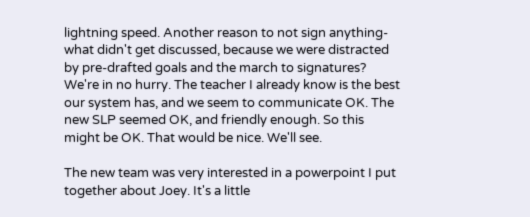lightning speed. Another reason to not sign anything- what didn't get discussed, because we were distracted by pre-drafted goals and the march to signatures? We're in no hurry. The teacher I already know is the best our system has, and we seem to communicate OK. The new SLP seemed OK, and friendly enough. So this might be OK. That would be nice. We'll see.

The new team was very interested in a powerpoint I put together about Joey. It's a little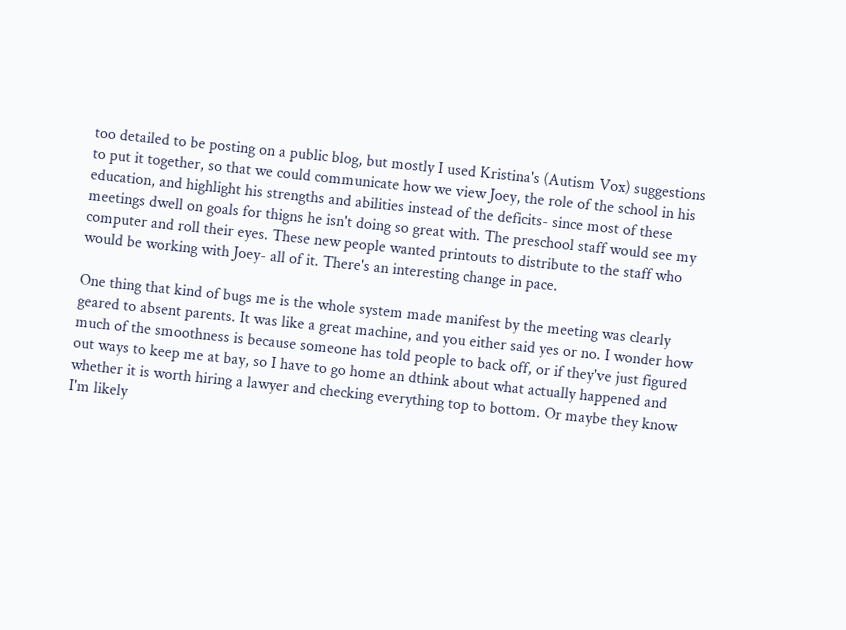too detailed to be posting on a public blog, but mostly I used Kristina's (Autism Vox) suggestions to put it together, so that we could communicate how we view Joey, the role of the school in his education, and highlight his strengths and abilities instead of the deficits- since most of these meetings dwell on goals for thigns he isn't doing so great with. The preschool staff would see my computer and roll their eyes. These new people wanted printouts to distribute to the staff who would be working with Joey- all of it. There's an interesting change in pace.

One thing that kind of bugs me is the whole system made manifest by the meeting was clearly geared to absent parents. It was like a great machine, and you either said yes or no. I wonder how much of the smoothness is because someone has told people to back off, or if they've just figured out ways to keep me at bay, so I have to go home an dthink about what actually happened and whether it is worth hiring a lawyer and checking everything top to bottom. Or maybe they know I'm likely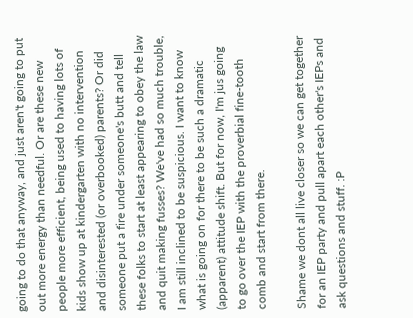going to do that anyway, and just aren't going to put out more energy than needful. Or are these new people more efficient, being used to having lots of kids show up at kindergarten with no intervention and disinterested (or overbooked) parents? Or did someone put a fire under someone's butt and tell these folks to start at least appearing to obey the law and quit making fusses? We've had so much trouble, I am still inclined to be suspicious. I want to know what is going on for there to be such a dramatic (apparent) attitude shift. But for now, I'm jus going to go over the IEP with the proverbial fine-tooth comb and start from there.

Shame we dont all live closer so we can get together for an IEP party and pull apart each other's IEPs and ask questions and stuff. :P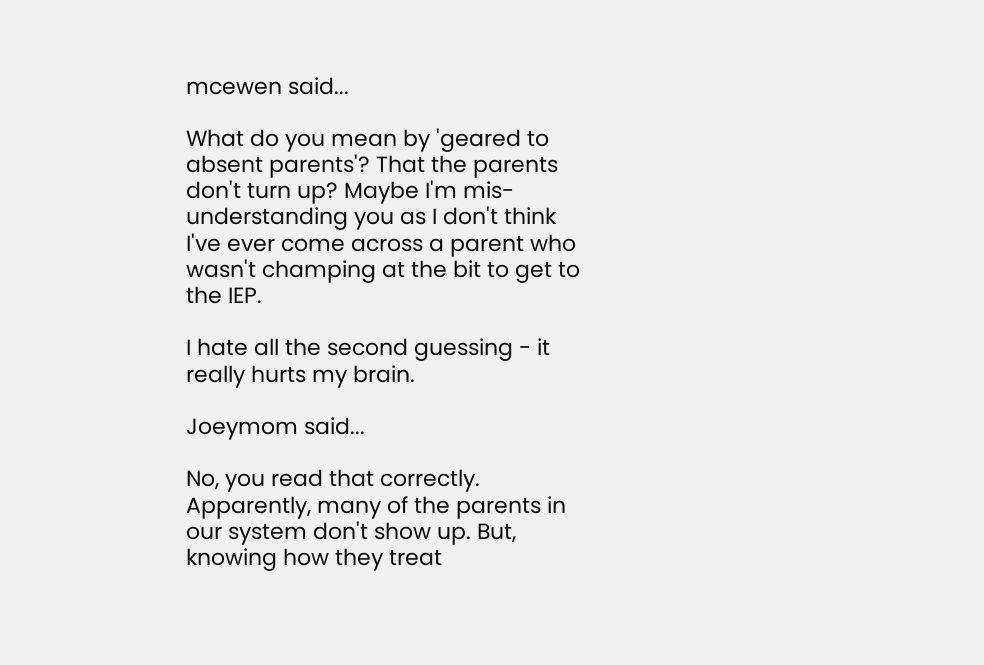mcewen said...

What do you mean by 'geared to absent parents'? That the parents don't turn up? Maybe I'm mis-understanding you as I don't think I've ever come across a parent who wasn't champing at the bit to get to the IEP.

I hate all the second guessing - it really hurts my brain.

Joeymom said...

No, you read that correctly. Apparently, many of the parents in our system don't show up. But, knowing how they treat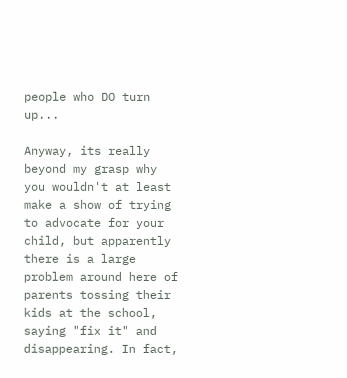people who DO turn up...

Anyway, its really beyond my grasp why you wouldn't at least make a show of trying to advocate for your child, but apparently there is a large problem around here of parents tossing their kids at the school, saying "fix it" and disappearing. In fact,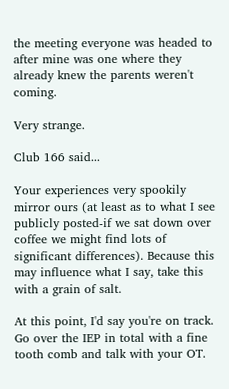the meeting everyone was headed to after mine was one where they already knew the parents weren't coming.

Very strange.

Club 166 said...

Your experiences very spookily mirror ours (at least as to what I see publicly posted-if we sat down over coffee we might find lots of significant differences). Because this may influence what I say, take this with a grain of salt.

At this point, I'd say you're on track. Go over the IEP in total with a fine tooth comb and talk with your OT.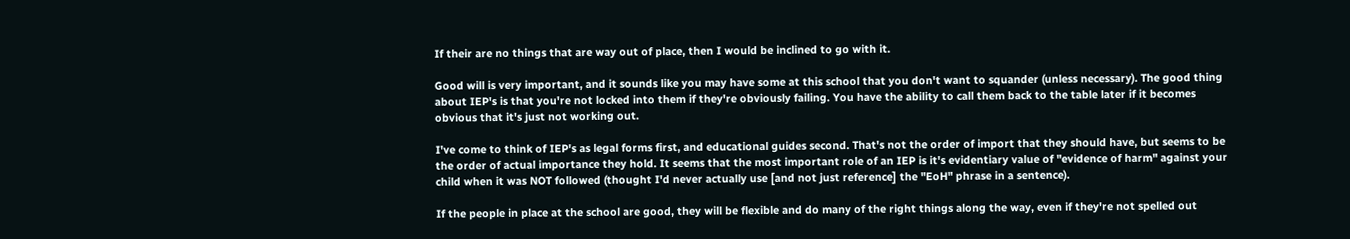If their are no things that are way out of place, then I would be inclined to go with it.

Good will is very important, and it sounds like you may have some at this school that you don't want to squander (unless necessary). The good thing about IEP's is that you're not locked into them if they're obviously failing. You have the ability to call them back to the table later if it becomes obvious that it's just not working out.

I've come to think of IEP's as legal forms first, and educational guides second. That's not the order of import that they should have, but seems to be the order of actual importance they hold. It seems that the most important role of an IEP is it's evidentiary value of "evidence of harm" against your child when it was NOT followed (thought I'd never actually use [and not just reference] the "EoH" phrase in a sentence).

If the people in place at the school are good, they will be flexible and do many of the right things along the way, even if they're not spelled out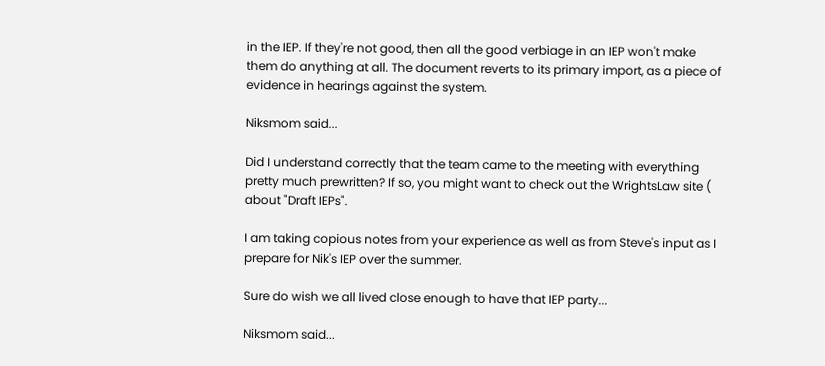in the IEP. If they're not good, then all the good verbiage in an IEP won't make them do anything at all. The document reverts to its primary import, as a piece of evidence in hearings against the system.

Niksmom said...

Did I understand correctly that the team came to the meeting with everything pretty much prewritten? If so, you might want to check out the WrightsLaw site ( about "Draft IEPs".

I am taking copious notes from your experience as well as from Steve's input as I prepare for Nik's IEP over the summer.

Sure do wish we all lived close enough to have that IEP party...

Niksmom said...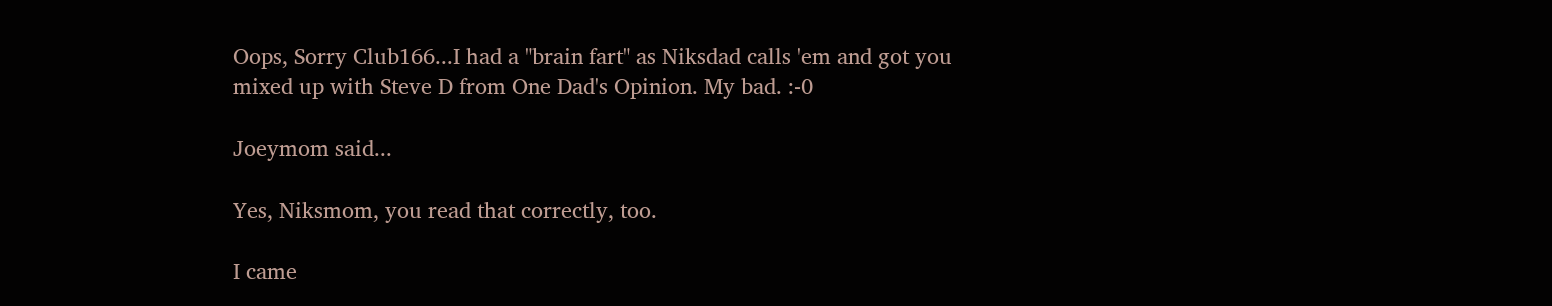Oops, Sorry Club166...I had a "brain fart" as Niksdad calls 'em and got you mixed up with Steve D from One Dad's Opinion. My bad. :-0

Joeymom said...

Yes, Niksmom, you read that correctly, too.

I came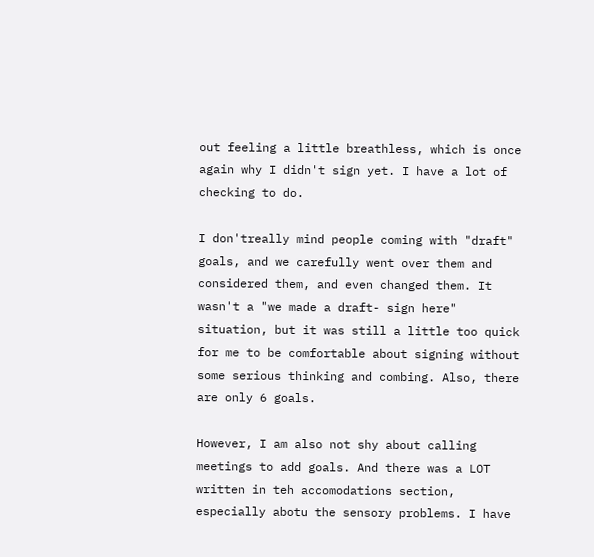out feeling a little breathless, which is once again why I didn't sign yet. I have a lot of checking to do.

I don'treally mind people coming with "draft" goals, and we carefully went over them and considered them, and even changed them. It wasn't a "we made a draft- sign here" situation, but it was still a little too quick for me to be comfortable about signing without some serious thinking and combing. Also, there are only 6 goals.

However, I am also not shy about calling meetings to add goals. And there was a LOT written in teh accomodations section, especially abotu the sensory problems. I have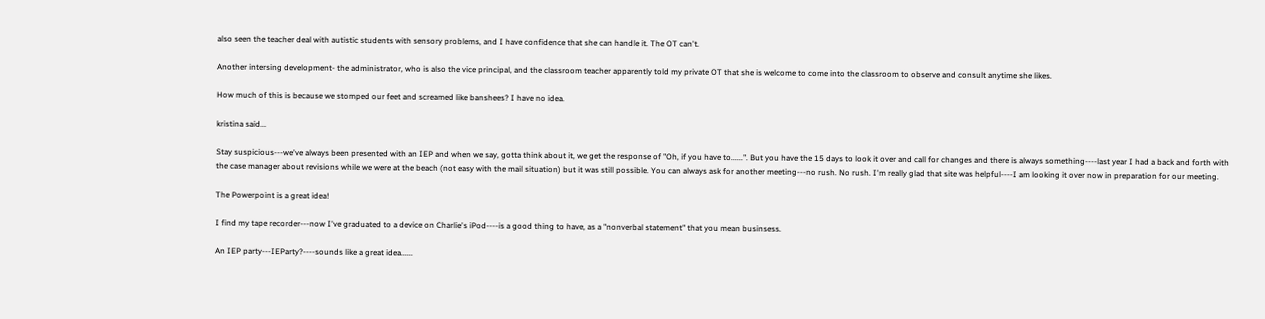also seen the teacher deal with autistic students with sensory problems, and I have confidence that she can handle it. The OT can't.

Another intersing development- the administrator, who is also the vice principal, and the classroom teacher apparently told my private OT that she is welcome to come into the classroom to observe and consult anytime she likes.

How much of this is because we stomped our feet and screamed like banshees? I have no idea.

kristina said...

Stay suspicious---we've always been presented with an IEP and when we say, gotta think about it, we get the response of "Oh, if you have to......". But you have the 15 days to look it over and call for changes and there is always something----last year I had a back and forth with the case manager about revisions while we were at the beach (not easy with the mail situation) but it was still possible. You can always ask for another meeting---no rush. No rush. I'm really glad that site was helpful----I am looking it over now in preparation for our meeting.

The Powerpoint is a great idea!

I find my tape recorder---now I've graduated to a device on Charlie's iPod----is a good thing to have, as a "nonverbal statement" that you mean businsess.

An IEP party---IEParty?----sounds like a great idea......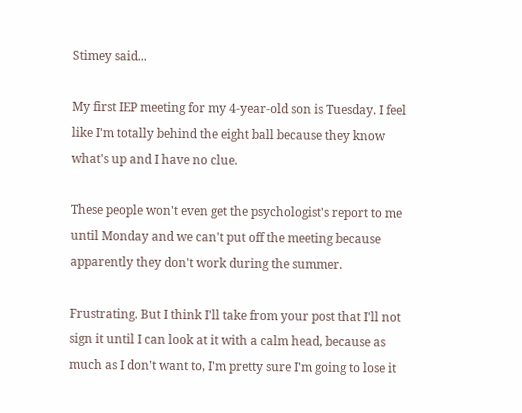Stimey said...

My first IEP meeting for my 4-year-old son is Tuesday. I feel like I'm totally behind the eight ball because they know what's up and I have no clue.

These people won't even get the psychologist's report to me until Monday and we can't put off the meeting because apparently they don't work during the summer.

Frustrating. But I think I'll take from your post that I'll not sign it until I can look at it with a calm head, because as much as I don't want to, I'm pretty sure I'm going to lose it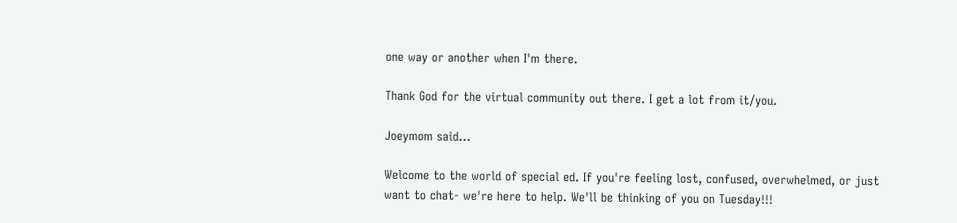one way or another when I'm there.

Thank God for the virtual community out there. I get a lot from it/you.

Joeymom said...

Welcome to the world of special ed. If you're feeling lost, confused, overwhelmed, or just want to chat- we're here to help. We'll be thinking of you on Tuesday!!!